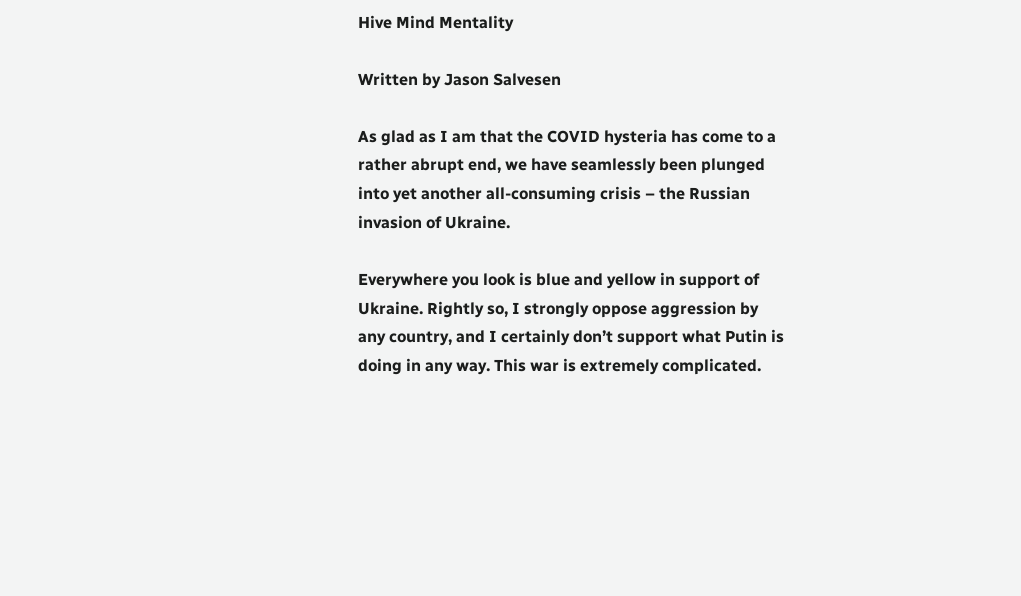Hive Mind Mentality

Written by Jason Salvesen

As glad as I am that the COVID hysteria has come to a rather abrupt end, we have seamlessly been plunged into yet another all-consuming crisis – the Russian invasion of Ukraine.

Everywhere you look is blue and yellow in support of Ukraine. Rightly so, I strongly oppose aggression by any country, and I certainly don’t support what Putin is doing in any way. This war is extremely complicated.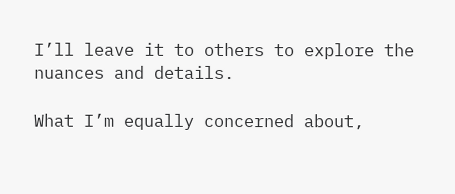I’ll leave it to others to explore the nuances and details.

What I’m equally concerned about,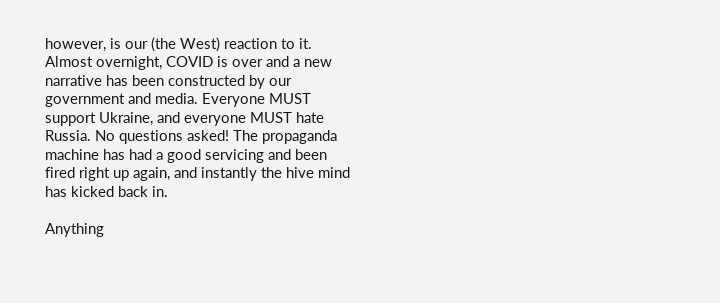however, is our (the West) reaction to it. Almost overnight, COVID is over and a new narrative has been constructed by our government and media. Everyone MUST support Ukraine, and everyone MUST hate Russia. No questions asked! The propaganda machine has had a good servicing and been fired right up again, and instantly the hive mind has kicked back in.

Anything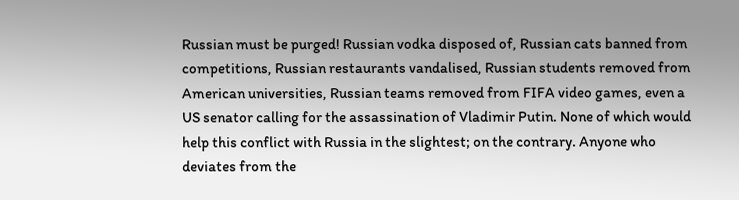Russian must be purged! Russian vodka disposed of, Russian cats banned from competitions, Russian restaurants vandalised, Russian students removed from American universities, Russian teams removed from FIFA video games, even a US senator calling for the assassination of Vladimir Putin. None of which would help this conflict with Russia in the slightest; on the contrary. Anyone who deviates from the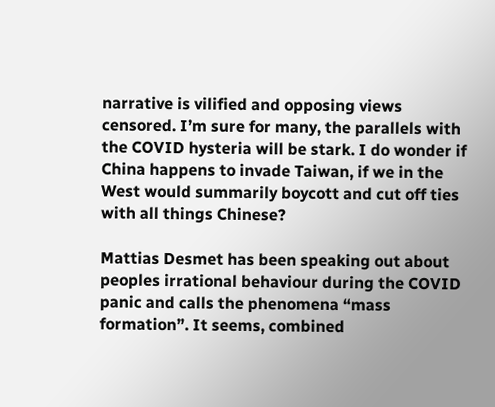narrative is vilified and opposing views censored. I’m sure for many, the parallels with the COVID hysteria will be stark. I do wonder if China happens to invade Taiwan, if we in the West would summarily boycott and cut off ties with all things Chinese?

Mattias Desmet has been speaking out about peoples irrational behaviour during the COVID panic and calls the phenomena “mass formation”. It seems, combined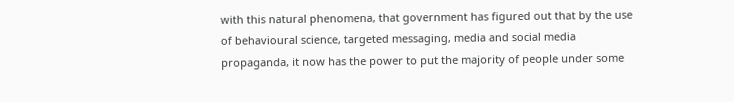with this natural phenomena, that government has figured out that by the use of behavioural science, targeted messaging, media and social media propaganda, it now has the power to put the majority of people under some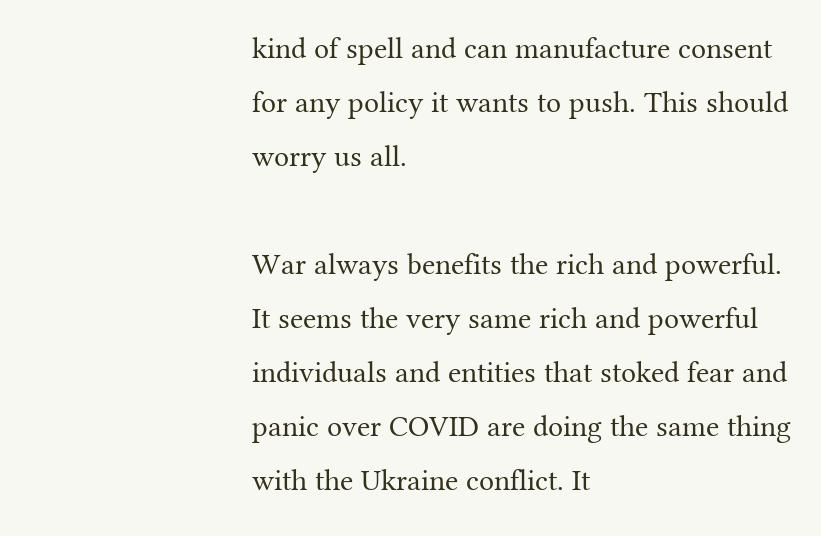kind of spell and can manufacture consent for any policy it wants to push. This should worry us all.

War always benefits the rich and powerful. It seems the very same rich and powerful individuals and entities that stoked fear and panic over COVID are doing the same thing with the Ukraine conflict. It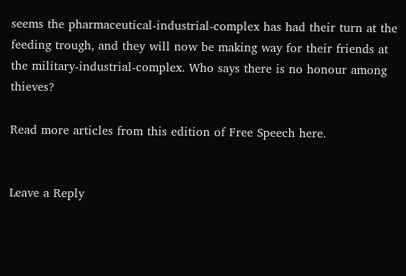seems the pharmaceutical-industrial-complex has had their turn at the feeding trough, and they will now be making way for their friends at the military-industrial-complex. Who says there is no honour among thieves?

Read more articles from this edition of Free Speech here.


Leave a Reply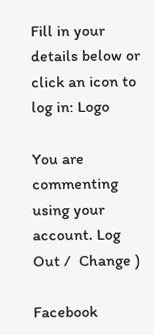Fill in your details below or click an icon to log in: Logo

You are commenting using your account. Log Out /  Change )

Facebook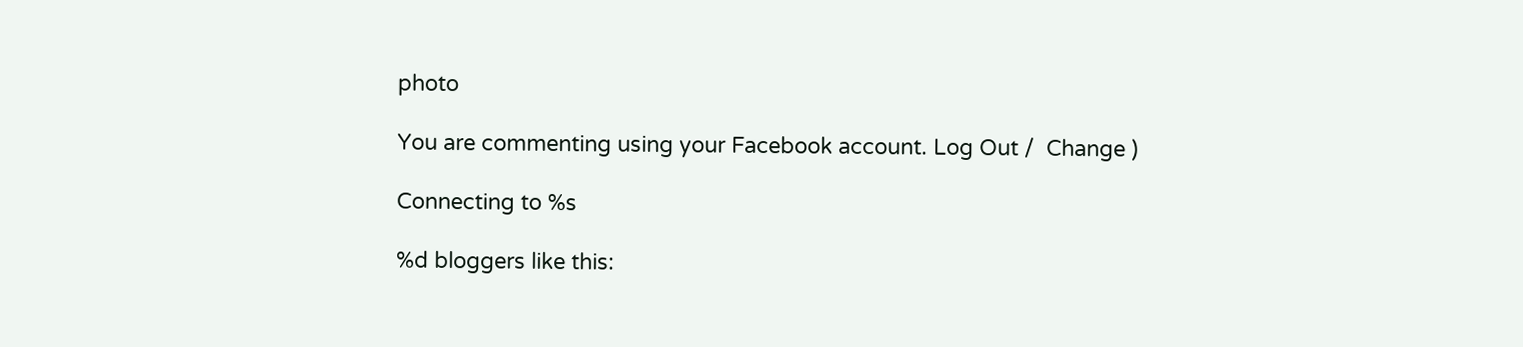photo

You are commenting using your Facebook account. Log Out /  Change )

Connecting to %s

%d bloggers like this: